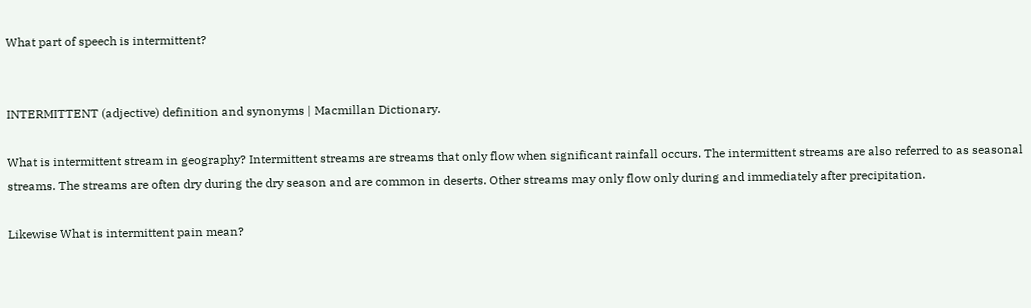What part of speech is intermittent?


INTERMITTENT (adjective) definition and synonyms | Macmillan Dictionary.

What is intermittent stream in geography? Intermittent streams are streams that only flow when significant rainfall occurs. The intermittent streams are also referred to as seasonal streams. The streams are often dry during the dry season and are common in deserts. Other streams may only flow only during and immediately after precipitation.

Likewise What is intermittent pain mean?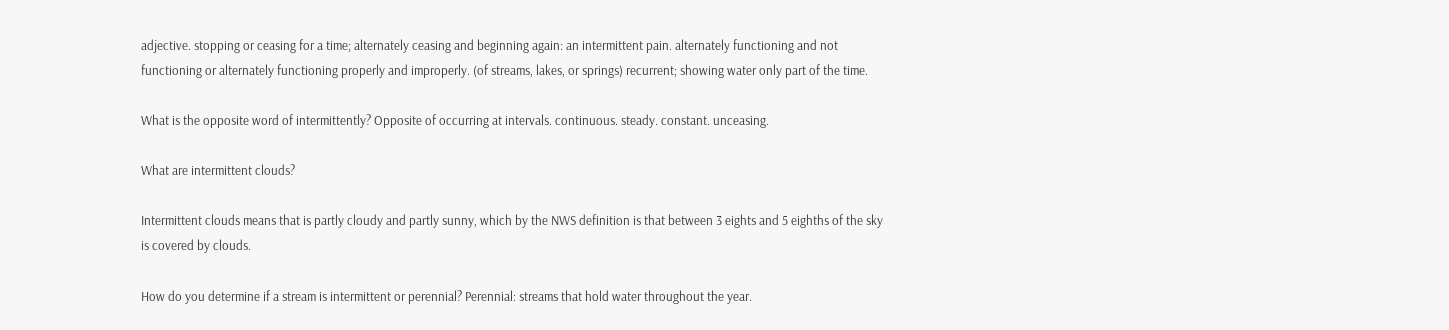adjective. stopping or ceasing for a time; alternately ceasing and beginning again: an intermittent pain. alternately functioning and not functioning or alternately functioning properly and improperly. (of streams, lakes, or springs) recurrent; showing water only part of the time.

What is the opposite word of intermittently? Opposite of occurring at intervals. continuous. steady. constant. unceasing.

What are intermittent clouds?

Intermittent clouds means that is partly cloudy and partly sunny, which by the NWS definition is that between 3 eights and 5 eighths of the sky is covered by clouds.

How do you determine if a stream is intermittent or perennial? Perennial: streams that hold water throughout the year.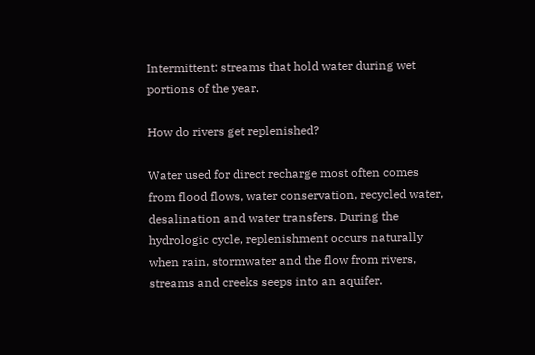Intermittent: streams that hold water during wet portions of the year.

How do rivers get replenished?

Water used for direct recharge most often comes from flood flows, water conservation, recycled water, desalination and water transfers. During the hydrologic cycle, replenishment occurs naturally when rain, stormwater and the flow from rivers, streams and creeks seeps into an aquifer.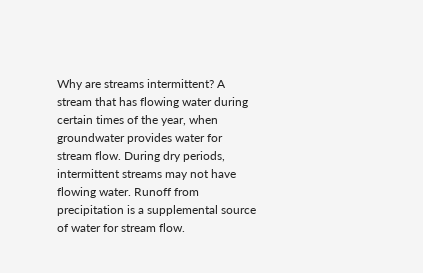Why are streams intermittent? A stream that has flowing water during certain times of the year, when groundwater provides water for stream flow. During dry periods, intermittent streams may not have flowing water. Runoff from precipitation is a supplemental source of water for stream flow.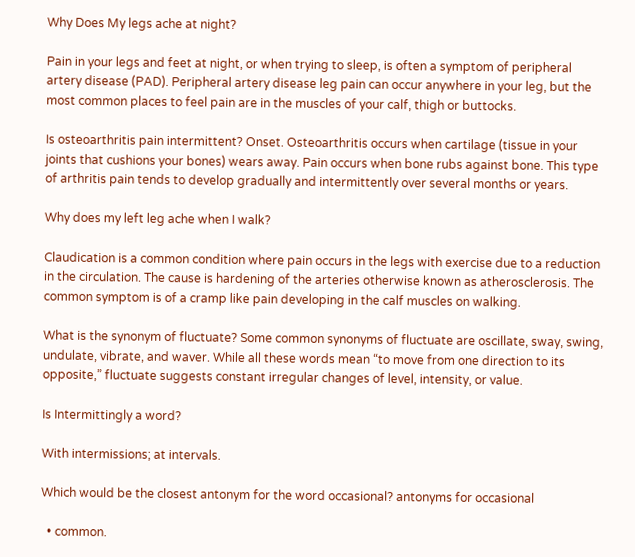Why Does My legs ache at night?

Pain in your legs and feet at night, or when trying to sleep, is often a symptom of peripheral artery disease (PAD). Peripheral artery disease leg pain can occur anywhere in your leg, but the most common places to feel pain are in the muscles of your calf, thigh or buttocks.

Is osteoarthritis pain intermittent? Onset. Osteoarthritis occurs when cartilage (tissue in your joints that cushions your bones) wears away. Pain occurs when bone rubs against bone. This type of arthritis pain tends to develop gradually and intermittently over several months or years.

Why does my left leg ache when I walk?

Claudication is a common condition where pain occurs in the legs with exercise due to a reduction in the circulation. The cause is hardening of the arteries otherwise known as atherosclerosis. The common symptom is of a cramp like pain developing in the calf muscles on walking.

What is the synonym of fluctuate? Some common synonyms of fluctuate are oscillate, sway, swing, undulate, vibrate, and waver. While all these words mean “to move from one direction to its opposite,” fluctuate suggests constant irregular changes of level, intensity, or value.

Is Intermittingly a word?

With intermissions; at intervals.

Which would be the closest antonym for the word occasional? antonyms for occasional

  • common.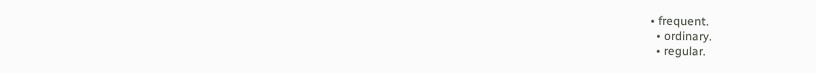• frequent.
  • ordinary.
  • regular.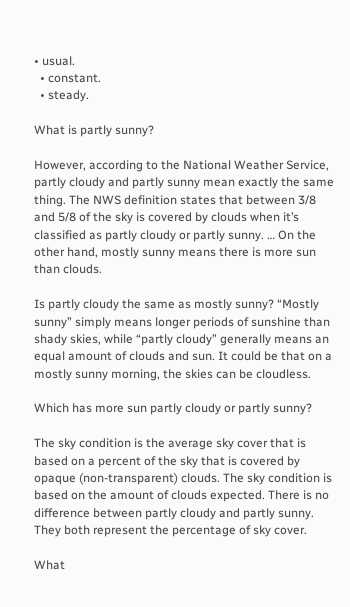• usual.
  • constant.
  • steady.

What is partly sunny?

However, according to the National Weather Service, partly cloudy and partly sunny mean exactly the same thing. The NWS definition states that between 3/8 and 5/8 of the sky is covered by clouds when it’s classified as partly cloudy or partly sunny. … On the other hand, mostly sunny means there is more sun than clouds.

Is partly cloudy the same as mostly sunny? “Mostly sunny” simply means longer periods of sunshine than shady skies, while “partly cloudy” generally means an equal amount of clouds and sun. It could be that on a mostly sunny morning, the skies can be cloudless.

Which has more sun partly cloudy or partly sunny?

The sky condition is the average sky cover that is based on a percent of the sky that is covered by opaque (non-transparent) clouds. The sky condition is based on the amount of clouds expected. There is no difference between partly cloudy and partly sunny. They both represent the percentage of sky cover.

What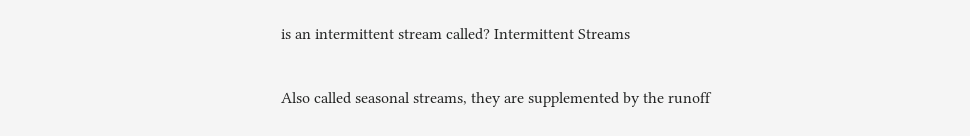is an intermittent stream called? Intermittent Streams

Also called seasonal streams, they are supplemented by the runoff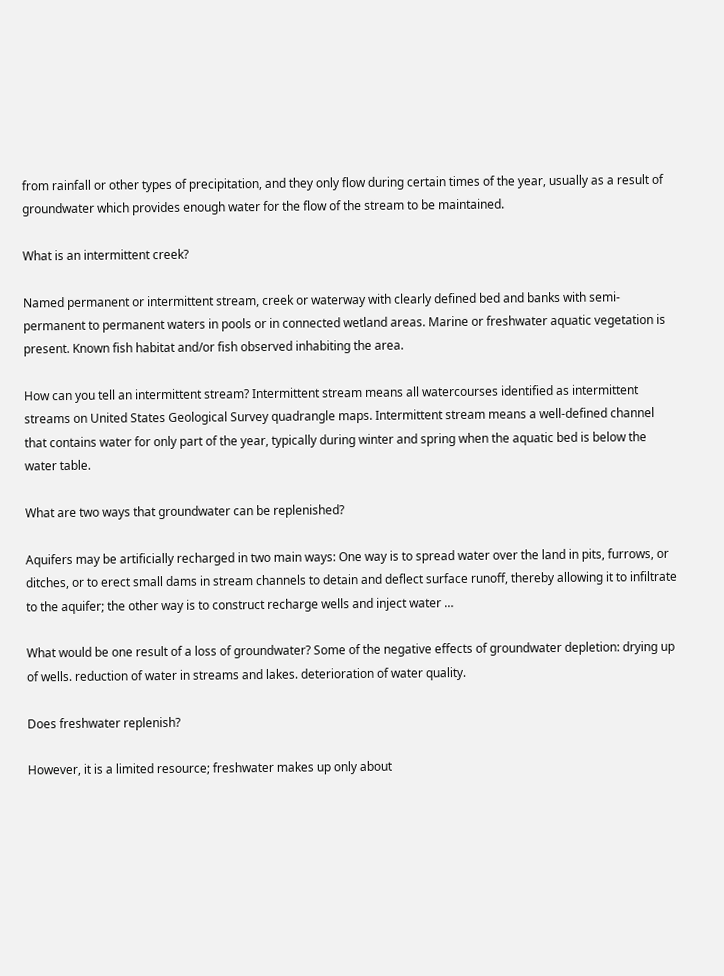from rainfall or other types of precipitation, and they only flow during certain times of the year, usually as a result of groundwater which provides enough water for the flow of the stream to be maintained.

What is an intermittent creek?

Named permanent or intermittent stream, creek or waterway with clearly defined bed and banks with semi-permanent to permanent waters in pools or in connected wetland areas. Marine or freshwater aquatic vegetation is present. Known fish habitat and/or fish observed inhabiting the area.

How can you tell an intermittent stream? Intermittent stream means all watercourses identified as intermittent streams on United States Geological Survey quadrangle maps. Intermittent stream means a well-defined channel that contains water for only part of the year, typically during winter and spring when the aquatic bed is below the water table.

What are two ways that groundwater can be replenished?

Aquifers may be artificially recharged in two main ways: One way is to spread water over the land in pits, furrows, or ditches, or to erect small dams in stream channels to detain and deflect surface runoff, thereby allowing it to infiltrate to the aquifer; the other way is to construct recharge wells and inject water …

What would be one result of a loss of groundwater? Some of the negative effects of groundwater depletion: drying up of wells. reduction of water in streams and lakes. deterioration of water quality.

Does freshwater replenish?

However, it is a limited resource; freshwater makes up only about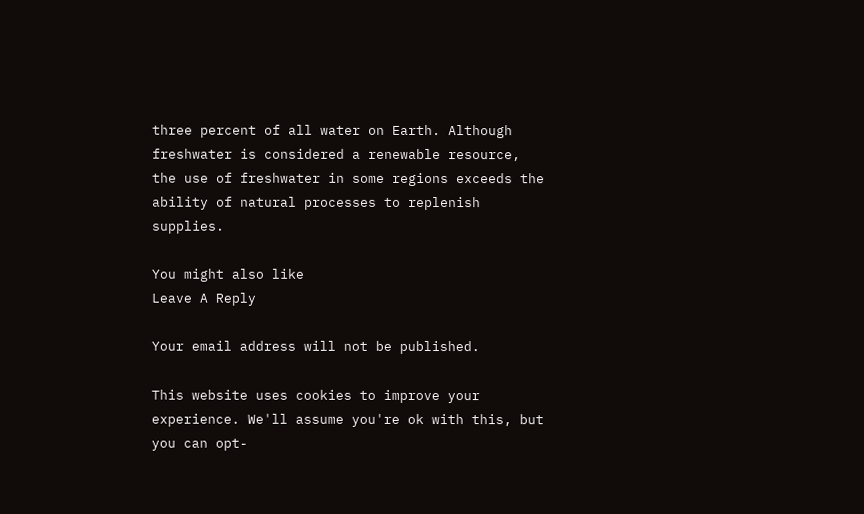three percent of all water on Earth. Although freshwater is considered a renewable resource, the use of freshwater in some regions exceeds the ability of natural processes to replenish supplies.

You might also like
Leave A Reply

Your email address will not be published.

This website uses cookies to improve your experience. We'll assume you're ok with this, but you can opt-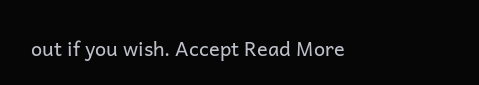out if you wish. Accept Read More